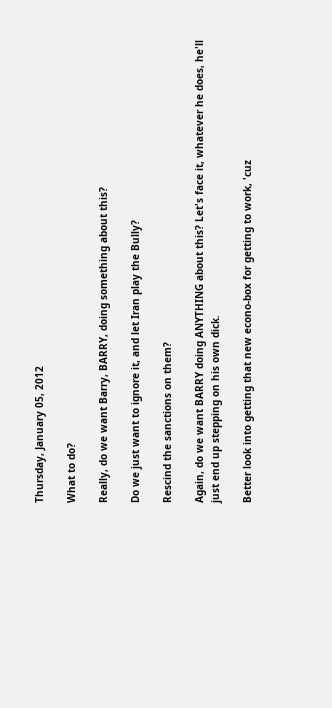Thursday, January 05, 2012

What to do?

Really, do we want Barry, BARRY, doing something about this?

Do we just want to ignore it, and let Iran play the Bully?

Rescind the sanctions on them?

Again, do we want BARRY doing ANYTHING about this? Let's face it, whatever he does, he'll just end up stepping on his own dick.

Better look into getting that new econo-box for getting to work, 'cuz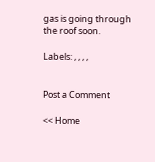gas is going through the roof soon.

Labels: , , , ,


Post a Comment

<< Home